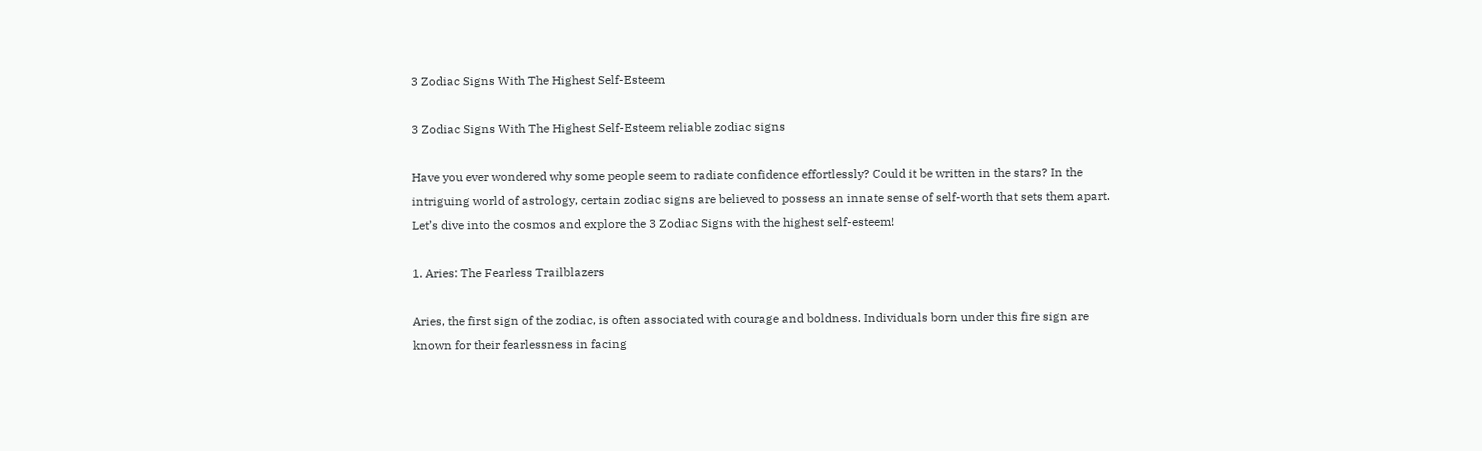3 Zodiac Signs With The Highest Self-Esteem

3 Zodiac Signs With The Highest Self-Esteem reliable zodiac signs

Have you ever wondered why some people seem to radiate confidence effortlessly? Could it be written in the stars? In the intriguing world of astrology, certain zodiac signs are believed to possess an innate sense of self-worth that sets them apart. Let’s dive into the cosmos and explore the 3 Zodiac Signs with the highest self-esteem!

1. Aries: The Fearless Trailblazers

Aries, the first sign of the zodiac, is often associated with courage and boldness. Individuals born under this fire sign are known for their fearlessness in facing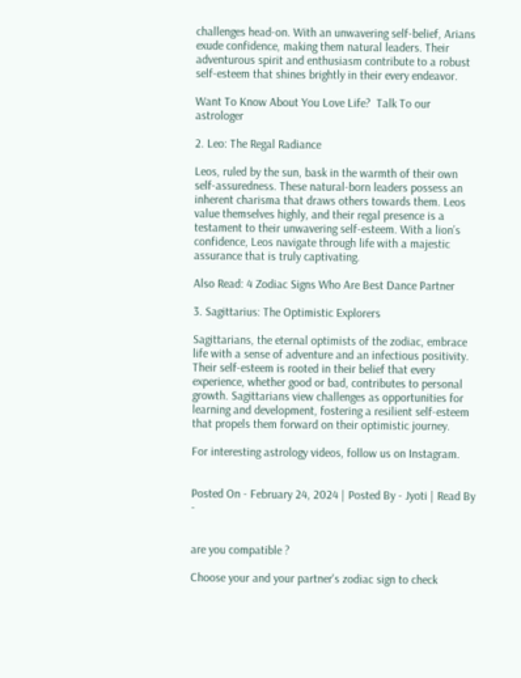challenges head-on. With an unwavering self-belief, Arians exude confidence, making them natural leaders. Their adventurous spirit and enthusiasm contribute to a robust self-esteem that shines brightly in their every endeavor.

Want To Know About You Love Life?  Talk To our astrologer

2. Leo: The Regal Radiance

Leos, ruled by the sun, bask in the warmth of their own self-assuredness. These natural-born leaders possess an inherent charisma that draws others towards them. Leos value themselves highly, and their regal presence is a testament to their unwavering self-esteem. With a lion’s confidence, Leos navigate through life with a majestic assurance that is truly captivating.

Also Read: 4 Zodiac Signs Who Are Best Dance Partner

3. Sagittarius: The Optimistic Explorers

Sagittarians, the eternal optimists of the zodiac, embrace life with a sense of adventure and an infectious positivity. Their self-esteem is rooted in their belief that every experience, whether good or bad, contributes to personal growth. Sagittarians view challenges as opportunities for learning and development, fostering a resilient self-esteem that propels them forward on their optimistic journey.

For interesting astrology videos, follow us on Instagram.


Posted On - February 24, 2024 | Posted By - Jyoti | Read By -


are you compatible ?

Choose your and your partner's zodiac sign to check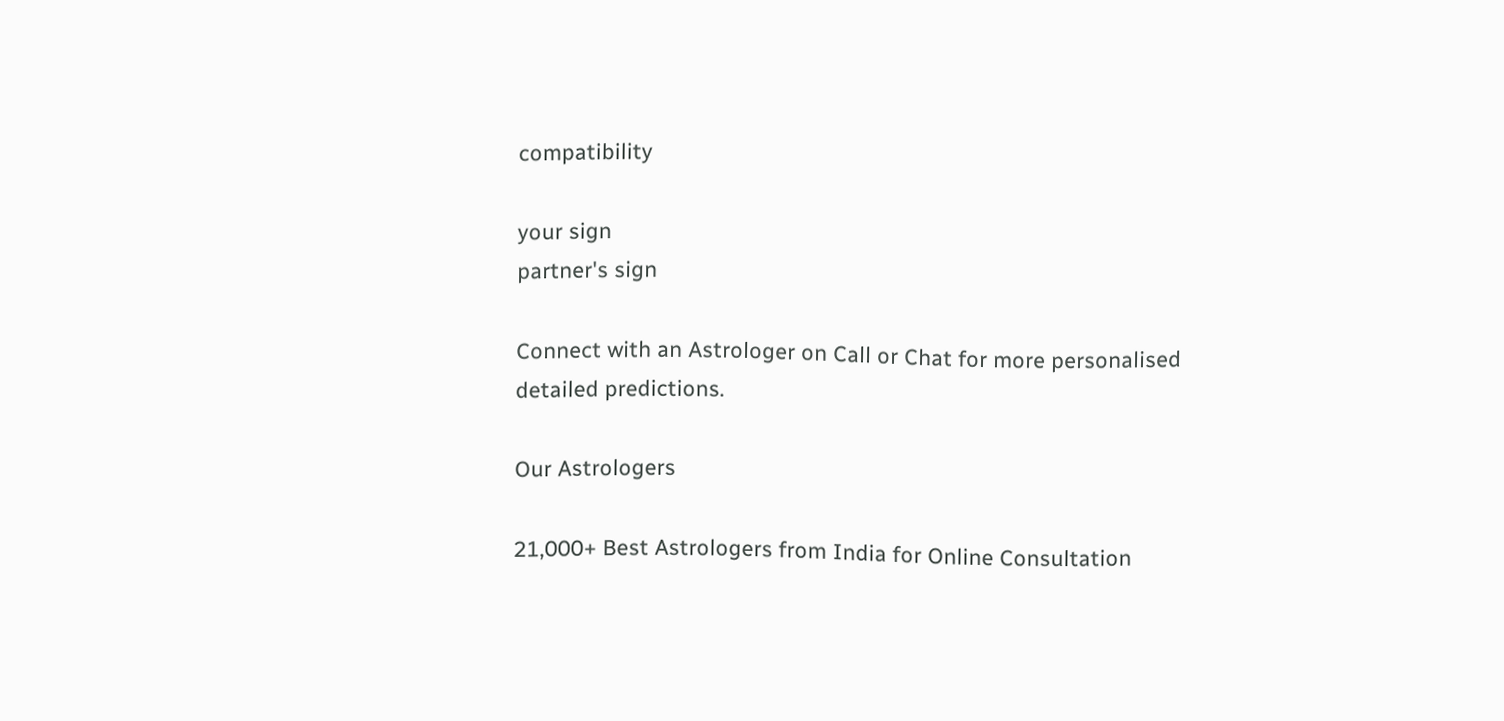compatibility

your sign
partner's sign

Connect with an Astrologer on Call or Chat for more personalised detailed predictions.

Our Astrologers

21,000+ Best Astrologers from India for Online Consultation